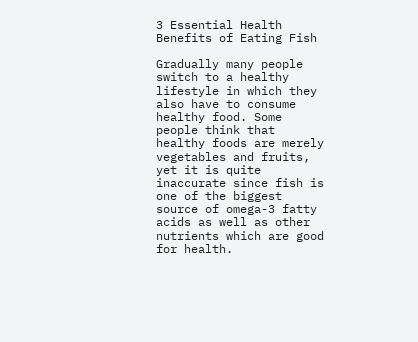3 Essential Health Benefits of Eating Fish

Gradually many people switch to a healthy lifestyle in which they also have to consume healthy food. Some people think that healthy foods are merely vegetables and fruits, yet it is quite inaccurate since fish is one of the biggest source of omega-3 fatty acids as well as other nutrients which are good for health.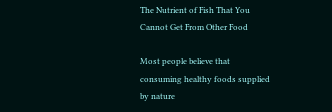The Nutrient of Fish That You Cannot Get From Other Food

Most people believe that consuming healthy foods supplied by nature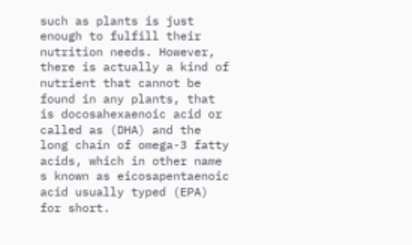such as plants is just enough to fulfill their nutrition needs. However, there is actually a kind of nutrient that cannot be found in any plants, that is docosahexaenoic acid or called as (DHA) and the long chain of omega-3 fatty acids, which in other name s known as eicosapentaenoic acid usually typed (EPA) for short.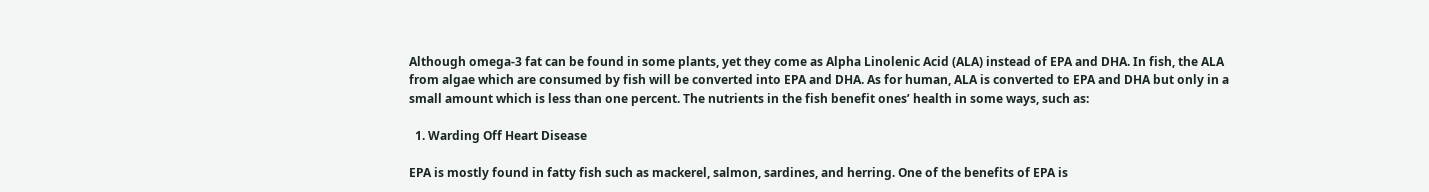Although omega-3 fat can be found in some plants, yet they come as Alpha Linolenic Acid (ALA) instead of EPA and DHA. In fish, the ALA from algae which are consumed by fish will be converted into EPA and DHA. As for human, ALA is converted to EPA and DHA but only in a small amount which is less than one percent. The nutrients in the fish benefit ones’ health in some ways, such as:

  1. Warding Off Heart Disease

EPA is mostly found in fatty fish such as mackerel, salmon, sardines, and herring. One of the benefits of EPA is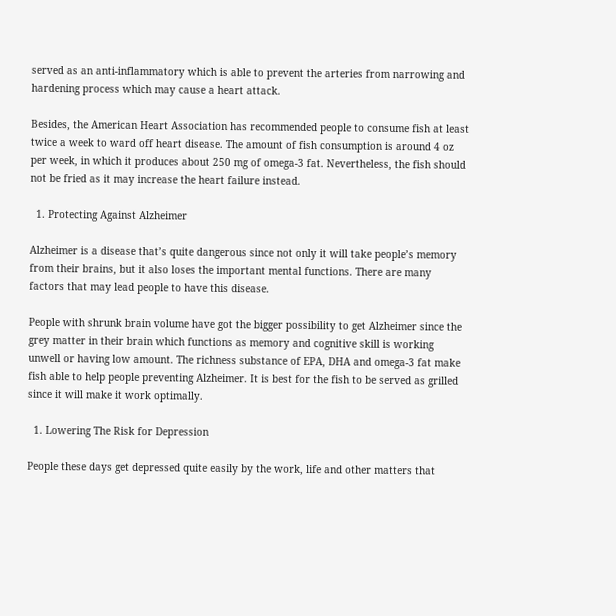served as an anti-inflammatory which is able to prevent the arteries from narrowing and hardening process which may cause a heart attack.

Besides, the American Heart Association has recommended people to consume fish at least twice a week to ward off heart disease. The amount of fish consumption is around 4 oz per week, in which it produces about 250 mg of omega-3 fat. Nevertheless, the fish should not be fried as it may increase the heart failure instead.

  1. Protecting Against Alzheimer

Alzheimer is a disease that’s quite dangerous since not only it will take people’s memory from their brains, but it also loses the important mental functions. There are many factors that may lead people to have this disease.

People with shrunk brain volume have got the bigger possibility to get Alzheimer since the grey matter in their brain which functions as memory and cognitive skill is working unwell or having low amount. The richness substance of EPA, DHA and omega-3 fat make fish able to help people preventing Alzheimer. It is best for the fish to be served as grilled since it will make it work optimally.

  1. Lowering The Risk for Depression

People these days get depressed quite easily by the work, life and other matters that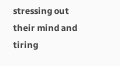stressing out their mind and tiring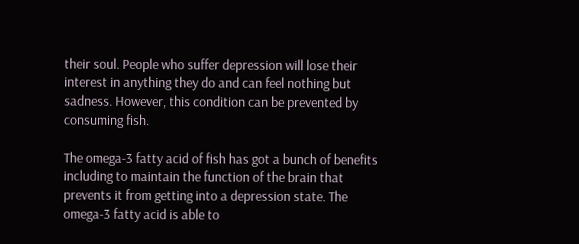their soul. People who suffer depression will lose their interest in anything they do and can feel nothing but sadness. However, this condition can be prevented by consuming fish.

The omega-3 fatty acid of fish has got a bunch of benefits including to maintain the function of the brain that prevents it from getting into a depression state. The omega-3 fatty acid is able to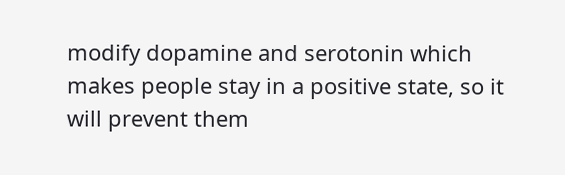modify dopamine and serotonin which makes people stay in a positive state, so it will prevent them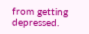from getting depressed.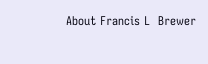About Francis L  Brewer